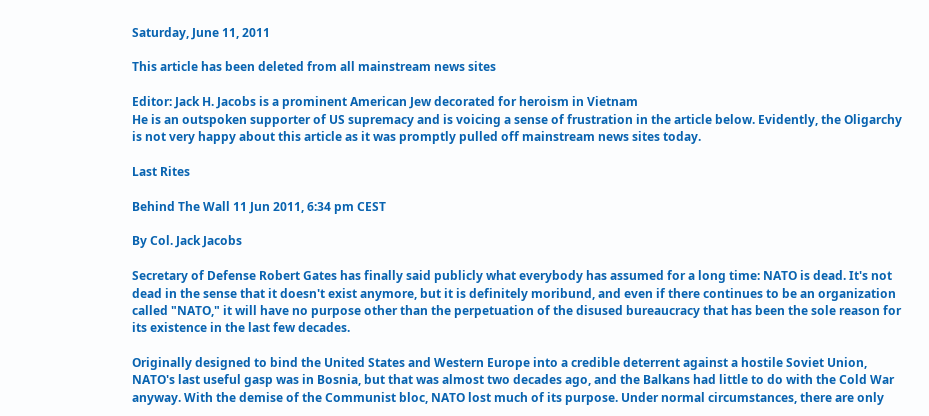Saturday, June 11, 2011

This article has been deleted from all mainstream news sites

Editor: Jack H. Jacobs is a prominent American Jew decorated for heroism in Vietnam
He is an outspoken supporter of US supremacy and is voicing a sense of frustration in the article below. Evidently, the Oligarchy is not very happy about this article as it was promptly pulled off mainstream news sites today.

Last Rites

Behind The Wall 11 Jun 2011, 6:34 pm CEST

By Col. Jack Jacobs

Secretary of Defense Robert Gates has finally said publicly what everybody has assumed for a long time: NATO is dead. It's not dead in the sense that it doesn't exist anymore, but it is definitely moribund, and even if there continues to be an organization called "NATO," it will have no purpose other than the perpetuation of the disused bureaucracy that has been the sole reason for its existence in the last few decades.

Originally designed to bind the United States and Western Europe into a credible deterrent against a hostile Soviet Union, NATO's last useful gasp was in Bosnia, but that was almost two decades ago, and the Balkans had little to do with the Cold War anyway. With the demise of the Communist bloc, NATO lost much of its purpose. Under normal circumstances, there are only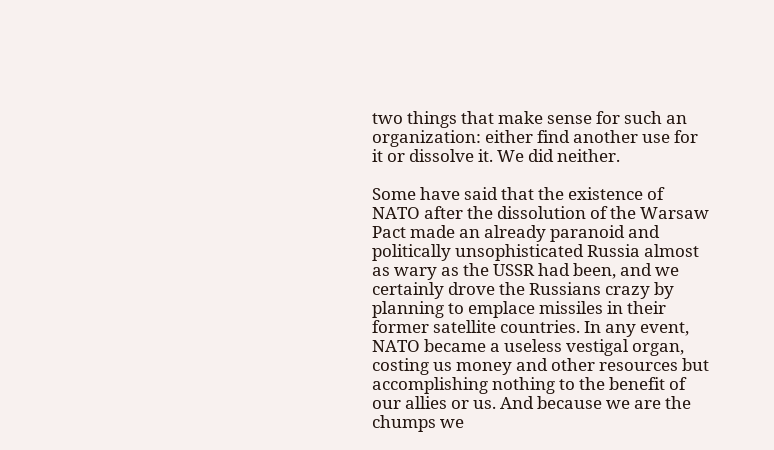two things that make sense for such an organization: either find another use for it or dissolve it. We did neither.

Some have said that the existence of NATO after the dissolution of the Warsaw Pact made an already paranoid and politically unsophisticated Russia almost as wary as the USSR had been, and we certainly drove the Russians crazy by planning to emplace missiles in their former satellite countries. In any event, NATO became a useless vestigal organ, costing us money and other resources but accomplishing nothing to the benefit of our allies or us. And because we are the chumps we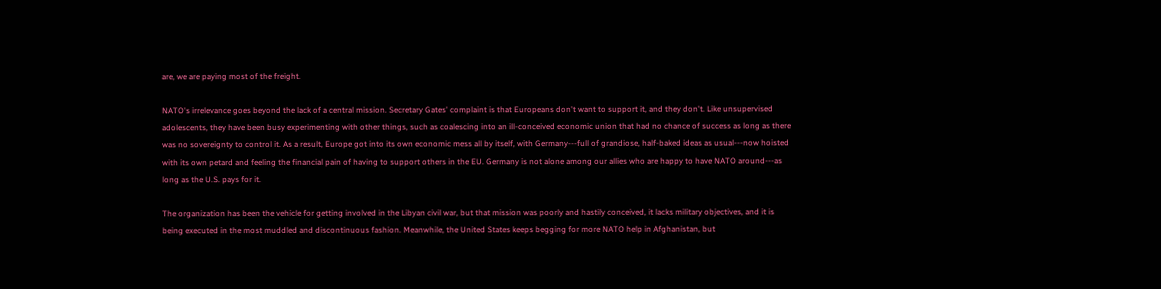are, we are paying most of the freight.

NATO's irrelevance goes beyond the lack of a central mission. Secretary Gates' complaint is that Europeans don't want to support it, and they don't. Like unsupervised adolescents, they have been busy experimenting with other things, such as coalescing into an ill-conceived economic union that had no chance of success as long as there was no sovereignty to control it. As a result, Europe got into its own economic mess all by itself, with Germany---full of grandiose, half-baked ideas as usual---now hoisted with its own petard and feeling the financial pain of having to support others in the EU. Germany is not alone among our allies who are happy to have NATO around---as long as the U.S. pays for it.

The organization has been the vehicle for getting involved in the Libyan civil war, but that mission was poorly and hastily conceived, it lacks military objectives, and it is being executed in the most muddled and discontinuous fashion. Meanwhile, the United States keeps begging for more NATO help in Afghanistan, but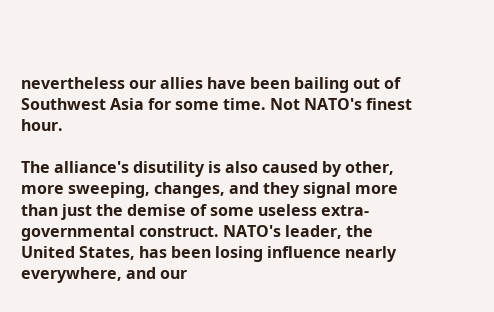nevertheless our allies have been bailing out of Southwest Asia for some time. Not NATO's finest hour.

The alliance's disutility is also caused by other, more sweeping, changes, and they signal more than just the demise of some useless extra-governmental construct. NATO's leader, the United States, has been losing influence nearly everywhere, and our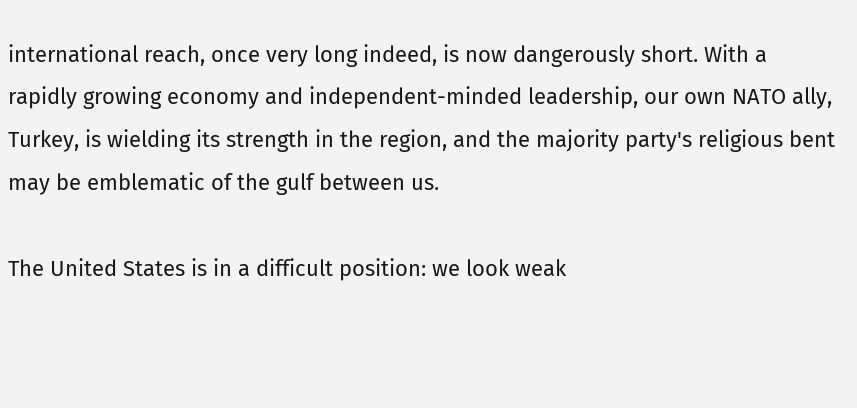international reach, once very long indeed, is now dangerously short. With a rapidly growing economy and independent-minded leadership, our own NATO ally, Turkey, is wielding its strength in the region, and the majority party's religious bent may be emblematic of the gulf between us.

The United States is in a difficult position: we look weak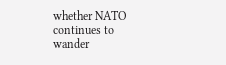whether NATO continues to wander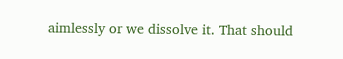aimlessly or we dissolve it. That should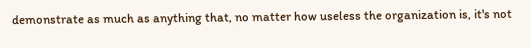demonstrate as much as anything that, no matter how useless the organization is, it's not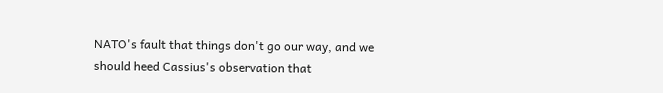NATO's fault that things don't go our way, and we should heed Cassius's observation that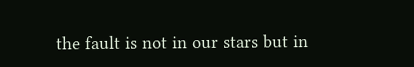the fault is not in our stars but in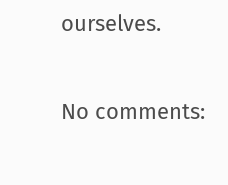ourselves.

No comments: